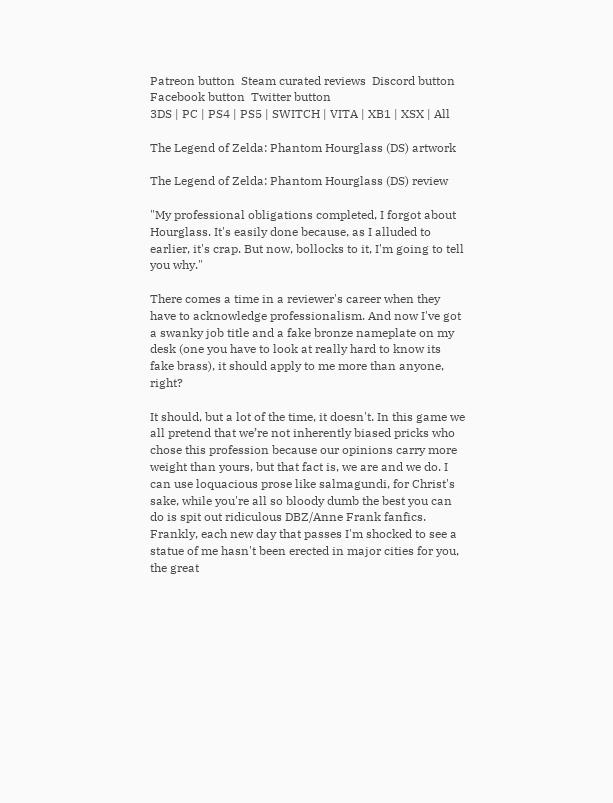Patreon button  Steam curated reviews  Discord button  Facebook button  Twitter button
3DS | PC | PS4 | PS5 | SWITCH | VITA | XB1 | XSX | All

The Legend of Zelda: Phantom Hourglass (DS) artwork

The Legend of Zelda: Phantom Hourglass (DS) review

"My professional obligations completed, I forgot about Hourglass. It's easily done because, as I alluded to earlier, it's crap. But now, bollocks to it, I'm going to tell you why."

There comes a time in a reviewer's career when they have to acknowledge professionalism. And now I've got a swanky job title and a fake bronze nameplate on my desk (one you have to look at really hard to know its fake brass), it should apply to me more than anyone, right?

It should, but a lot of the time, it doesn't. In this game we all pretend that we’re not inherently biased pricks who chose this profession because our opinions carry more weight than yours, but that fact is, we are and we do. I can use loquacious prose like salmagundi, for Christ's sake, while you're all so bloody dumb the best you can do is spit out ridiculous DBZ/Anne Frank fanfics. Frankly, each new day that passes I'm shocked to see a statue of me hasn't been erected in major cities for you, the great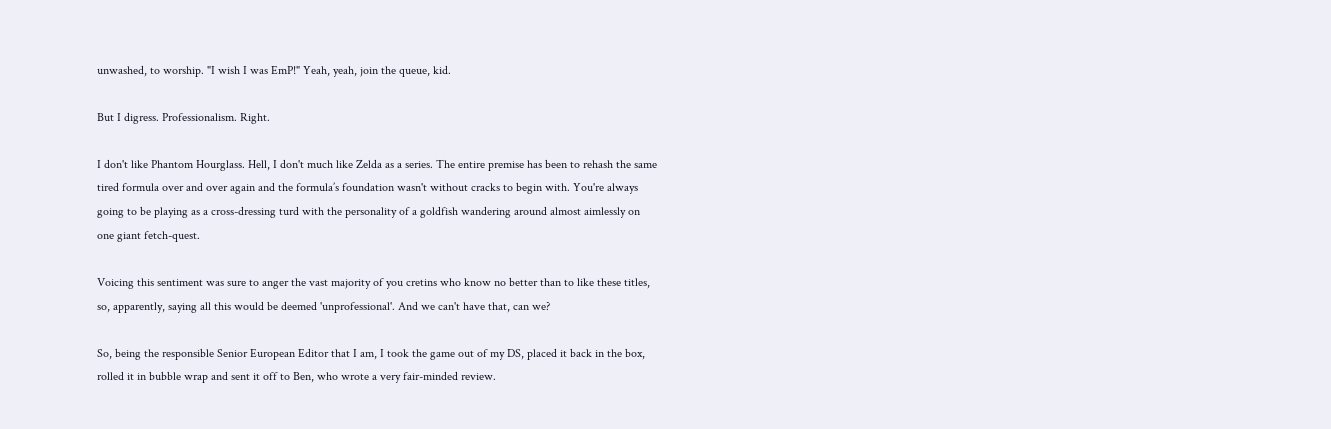unwashed, to worship. "I wish I was EmP!" Yeah, yeah, join the queue, kid.

But I digress. Professionalism. Right.

I don't like Phantom Hourglass. Hell, I don't much like Zelda as a series. The entire premise has been to rehash the same tired formula over and over again and the formula’s foundation wasn't without cracks to begin with. You're always going to be playing as a cross-dressing turd with the personality of a goldfish wandering around almost aimlessly on one giant fetch-quest.

Voicing this sentiment was sure to anger the vast majority of you cretins who know no better than to like these titles, so, apparently, saying all this would be deemed 'unprofessional'. And we can't have that, can we?

So, being the responsible Senior European Editor that I am, I took the game out of my DS, placed it back in the box, rolled it in bubble wrap and sent it off to Ben, who wrote a very fair-minded review.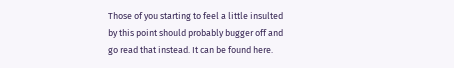Those of you starting to feel a little insulted by this point should probably bugger off and go read that instead. It can be found here.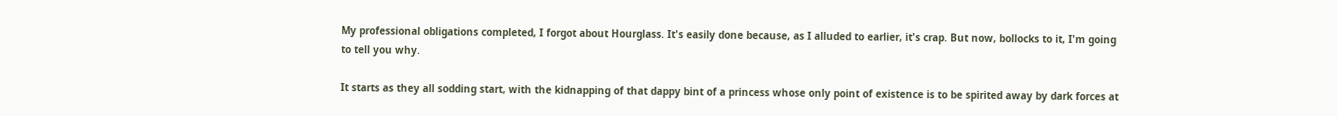My professional obligations completed, I forgot about Hourglass. It's easily done because, as I alluded to earlier, it's crap. But now, bollocks to it, I'm going to tell you why.

It starts as they all sodding start, with the kidnapping of that dappy bint of a princess whose only point of existence is to be spirited away by dark forces at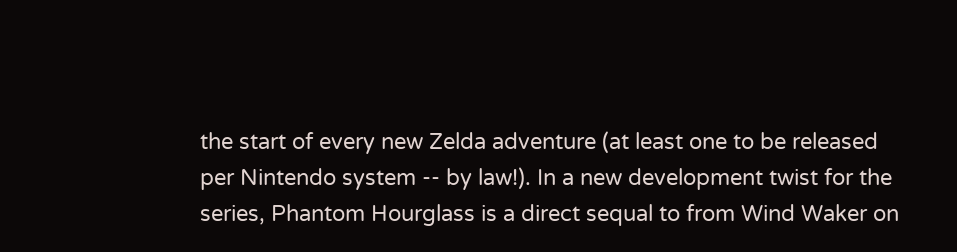the start of every new Zelda adventure (at least one to be released per Nintendo system -- by law!). In a new development twist for the series, Phantom Hourglass is a direct sequal to from Wind Waker on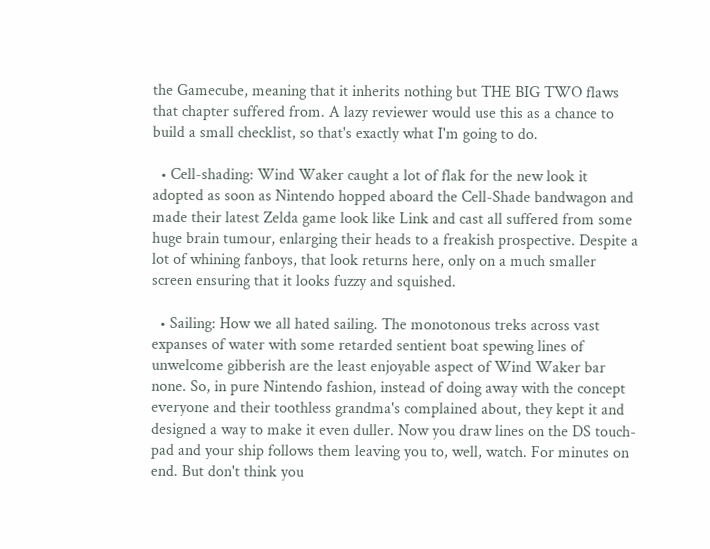the Gamecube, meaning that it inherits nothing but THE BIG TWO flaws that chapter suffered from. A lazy reviewer would use this as a chance to build a small checklist, so that's exactly what I'm going to do.

  • Cell-shading: Wind Waker caught a lot of flak for the new look it adopted as soon as Nintendo hopped aboard the Cell-Shade bandwagon and made their latest Zelda game look like Link and cast all suffered from some huge brain tumour, enlarging their heads to a freakish prospective. Despite a lot of whining fanboys, that look returns here, only on a much smaller screen ensuring that it looks fuzzy and squished.

  • Sailing: How we all hated sailing. The monotonous treks across vast expanses of water with some retarded sentient boat spewing lines of unwelcome gibberish are the least enjoyable aspect of Wind Waker bar none. So, in pure Nintendo fashion, instead of doing away with the concept everyone and their toothless grandma's complained about, they kept it and designed a way to make it even duller. Now you draw lines on the DS touch-pad and your ship follows them leaving you to, well, watch. For minutes on end. But don't think you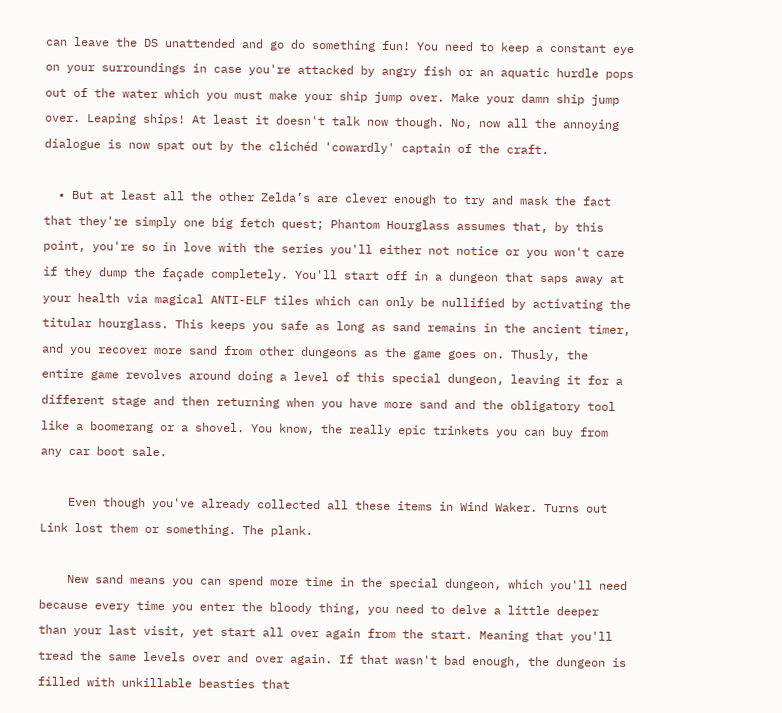can leave the DS unattended and go do something fun! You need to keep a constant eye on your surroundings in case you're attacked by angry fish or an aquatic hurdle pops out of the water which you must make your ship jump over. Make your damn ship jump over. Leaping ships! At least it doesn't talk now though. No, now all the annoying dialogue is now spat out by the clichéd 'cowardly' captain of the craft.

  • But at least all the other Zelda’s are clever enough to try and mask the fact that they're simply one big fetch quest; Phantom Hourglass assumes that, by this point, you're so in love with the series you'll either not notice or you won't care if they dump the façade completely. You'll start off in a dungeon that saps away at your health via magical ANTI-ELF tiles which can only be nullified by activating the titular hourglass. This keeps you safe as long as sand remains in the ancient timer, and you recover more sand from other dungeons as the game goes on. Thusly, the entire game revolves around doing a level of this special dungeon, leaving it for a different stage and then returning when you have more sand and the obligatory tool like a boomerang or a shovel. You know, the really epic trinkets you can buy from any car boot sale.

    Even though you've already collected all these items in Wind Waker. Turns out Link lost them or something. The plank.

    New sand means you can spend more time in the special dungeon, which you'll need because every time you enter the bloody thing, you need to delve a little deeper than your last visit, yet start all over again from the start. Meaning that you'll tread the same levels over and over again. If that wasn't bad enough, the dungeon is filled with unkillable beasties that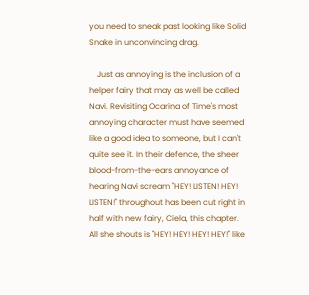you need to sneak past looking like Solid Snake in unconvincing drag.

    Just as annoying is the inclusion of a helper fairy that may as well be called Navi. Revisiting Ocarina of Time's most annoying character must have seemed like a good idea to someone, but I can't quite see it. In their defence, the sheer blood-from-the-ears annoyance of hearing Navi scream "HEY! LISTEN! HEY! LISTEN!" throughout has been cut right in half with new fairy, Ciela, this chapter. All she shouts is "HEY! HEY! HEY! HEY!" like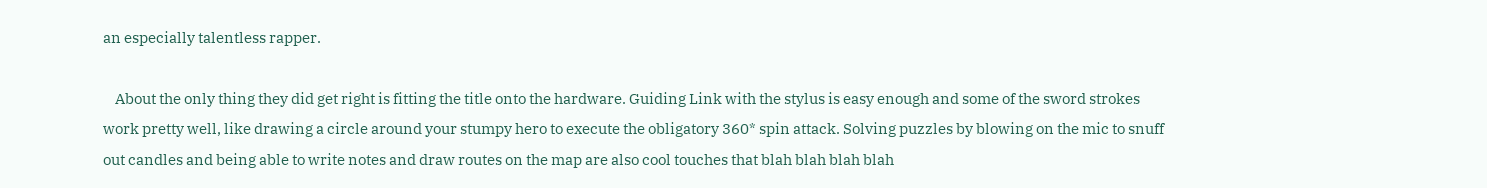an especially talentless rapper.

    About the only thing they did get right is fitting the title onto the hardware. Guiding Link with the stylus is easy enough and some of the sword strokes work pretty well, like drawing a circle around your stumpy hero to execute the obligatory 360* spin attack. Solving puzzles by blowing on the mic to snuff out candles and being able to write notes and draw routes on the map are also cool touches that blah blah blah blah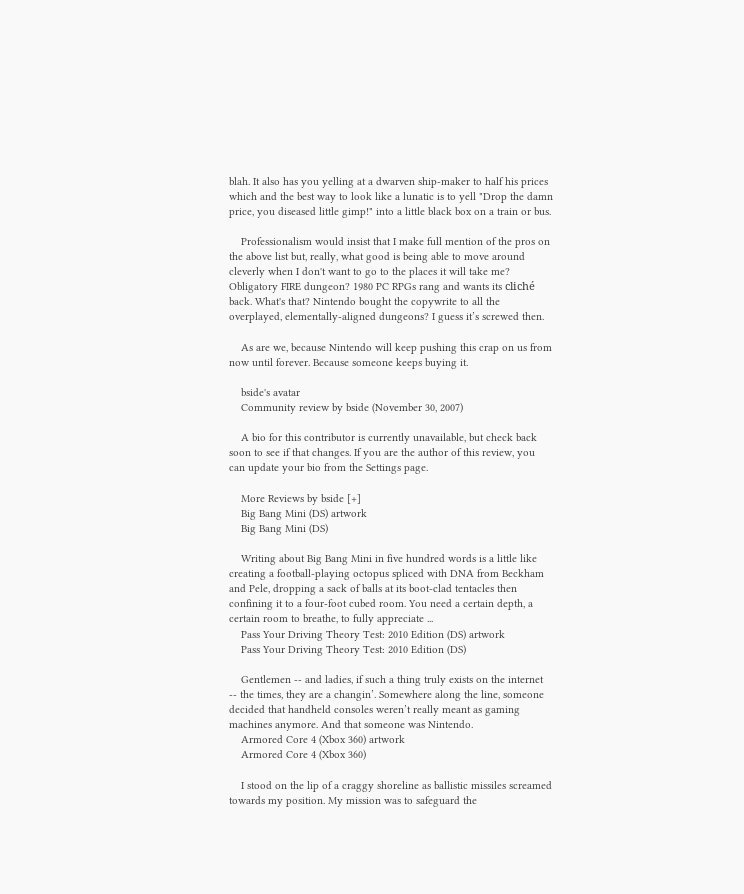blah. It also has you yelling at a dwarven ship-maker to half his prices which and the best way to look like a lunatic is to yell "Drop the damn price, you diseased little gimp!" into a little black box on a train or bus.

    Professionalism would insist that I make full mention of the pros on the above list but, really, what good is being able to move around cleverly when I don't want to go to the places it will take me? Obligatory FIRE dungeon? 1980 PC RPGs rang and wants its cliché back. What's that? Nintendo bought the copywrite to all the overplayed, elementally-aligned dungeons? I guess it’s screwed then.

    As are we, because Nintendo will keep pushing this crap on us from now until forever. Because someone keeps buying it.

    bside's avatar
    Community review by bside (November 30, 2007)

    A bio for this contributor is currently unavailable, but check back soon to see if that changes. If you are the author of this review, you can update your bio from the Settings page.

    More Reviews by bside [+]
    Big Bang Mini (DS) artwork
    Big Bang Mini (DS)

    Writing about Big Bang Mini in five hundred words is a little like creating a football-playing octopus spliced with DNA from Beckham and Pele, dropping a sack of balls at its boot-clad tentacles then confining it to a four-foot cubed room. You need a certain depth, a certain room to breathe, to fully appreciate ...
    Pass Your Driving Theory Test: 2010 Edition (DS) artwork
    Pass Your Driving Theory Test: 2010 Edition (DS)

    Gentlemen -- and ladies, if such a thing truly exists on the internet -- the times, they are a changin’. Somewhere along the line, someone decided that handheld consoles weren’t really meant as gaming machines anymore. And that someone was Nintendo.
    Armored Core 4 (Xbox 360) artwork
    Armored Core 4 (Xbox 360)

    I stood on the lip of a craggy shoreline as ballistic missiles screamed towards my position. My mission was to safeguard the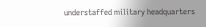understaffed military headquarters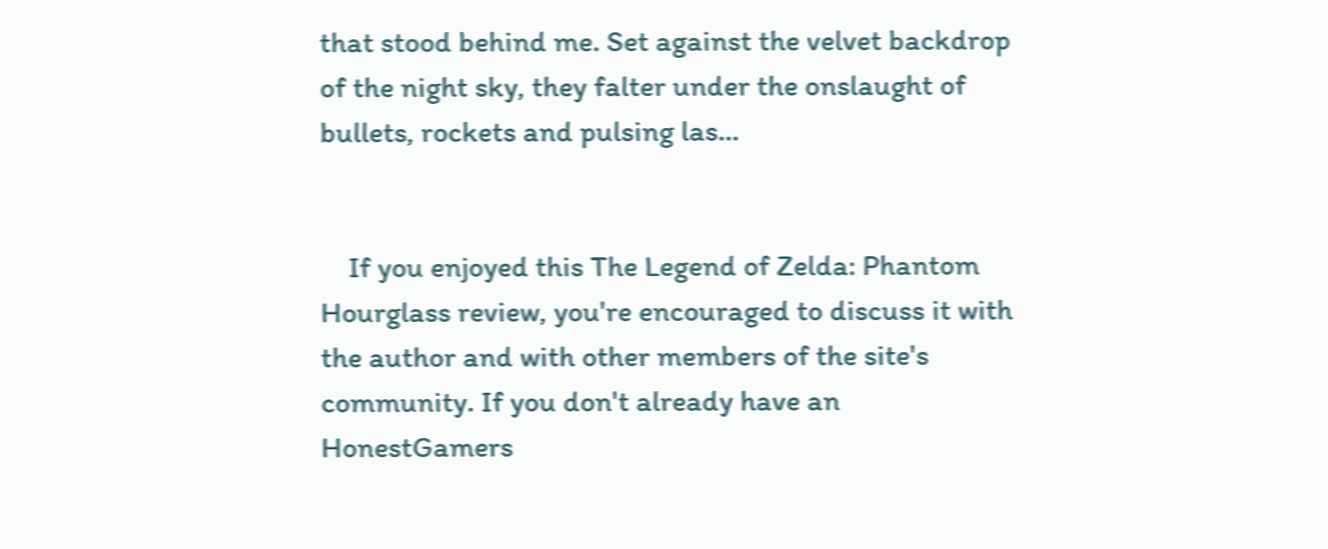that stood behind me. Set against the velvet backdrop of the night sky, they falter under the onslaught of bullets, rockets and pulsing las...


    If you enjoyed this The Legend of Zelda: Phantom Hourglass review, you're encouraged to discuss it with the author and with other members of the site's community. If you don't already have an HonestGamers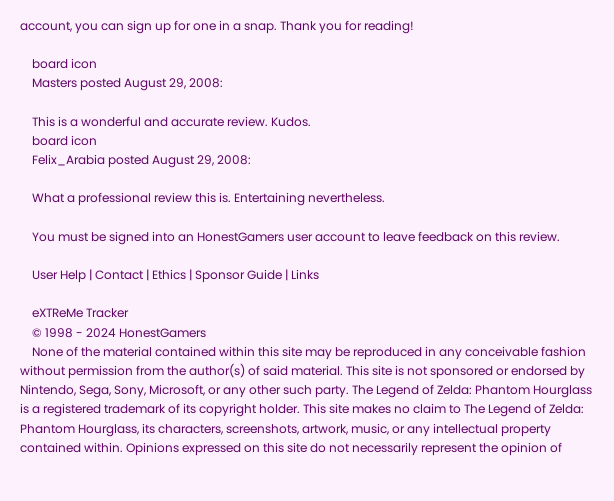account, you can sign up for one in a snap. Thank you for reading!

    board icon
    Masters posted August 29, 2008:

    This is a wonderful and accurate review. Kudos.
    board icon
    Felix_Arabia posted August 29, 2008:

    What a professional review this is. Entertaining nevertheless.

    You must be signed into an HonestGamers user account to leave feedback on this review.

    User Help | Contact | Ethics | Sponsor Guide | Links

    eXTReMe Tracker
    © 1998 - 2024 HonestGamers
    None of the material contained within this site may be reproduced in any conceivable fashion without permission from the author(s) of said material. This site is not sponsored or endorsed by Nintendo, Sega, Sony, Microsoft, or any other such party. The Legend of Zelda: Phantom Hourglass is a registered trademark of its copyright holder. This site makes no claim to The Legend of Zelda: Phantom Hourglass, its characters, screenshots, artwork, music, or any intellectual property contained within. Opinions expressed on this site do not necessarily represent the opinion of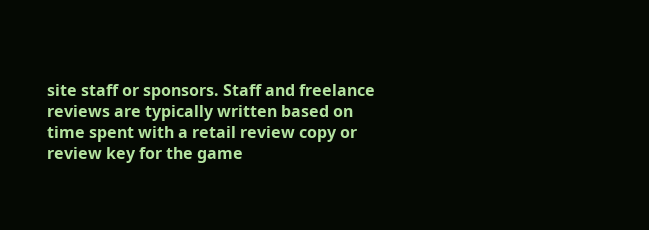site staff or sponsors. Staff and freelance reviews are typically written based on time spent with a retail review copy or review key for the game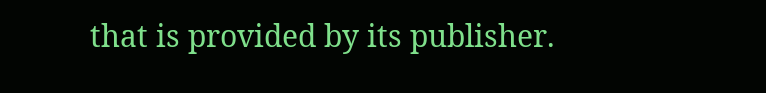that is provided by its publisher.